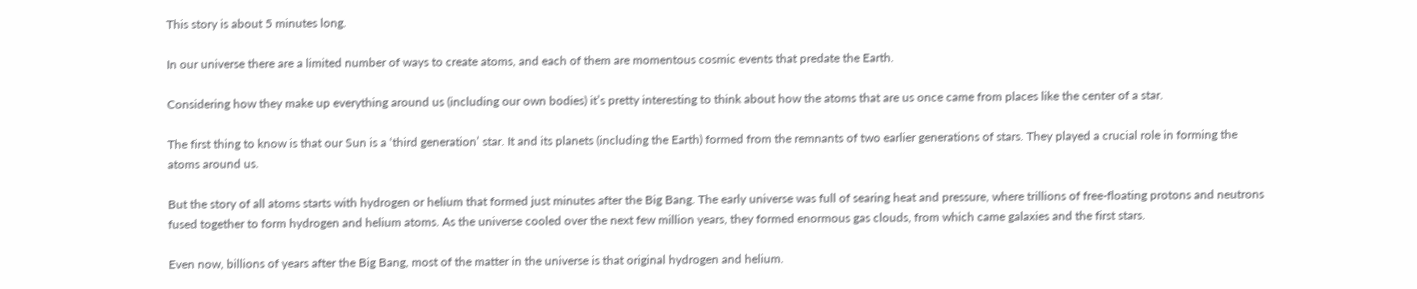This story is about 5 minutes long.

In our universe there are a limited number of ways to create atoms, and each of them are momentous cosmic events that predate the Earth.

Considering how they make up everything around us (including our own bodies) it’s pretty interesting to think about how the atoms that are us once came from places like the center of a star.

The first thing to know is that our Sun is a ‘third generation’ star. It and its planets (including the Earth) formed from the remnants of two earlier generations of stars. They played a crucial role in forming the atoms around us.

But the story of all atoms starts with hydrogen or helium that formed just minutes after the Big Bang. The early universe was full of searing heat and pressure, where trillions of free-floating protons and neutrons fused together to form hydrogen and helium atoms. As the universe cooled over the next few million years, they formed enormous gas clouds, from which came galaxies and the first stars.

Even now, billions of years after the Big Bang, most of the matter in the universe is that original hydrogen and helium.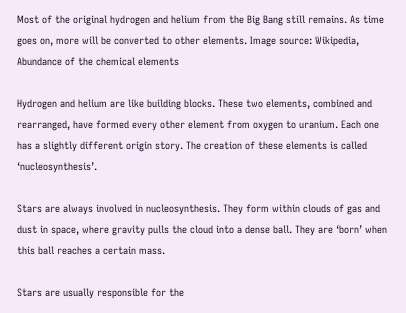Most of the original hydrogen and helium from the Big Bang still remains. As time goes on, more will be converted to other elements. Image source: Wikipedia, Abundance of the chemical elements

Hydrogen and helium are like building blocks. These two elements, combined and rearranged, have formed every other element from oxygen to uranium. Each one has a slightly different origin story. The creation of these elements is called ‘nucleosynthesis’.

Stars are always involved in nucleosynthesis. They form within clouds of gas and dust in space, where gravity pulls the cloud into a dense ball. They are ‘born’ when this ball reaches a certain mass.

Stars are usually responsible for the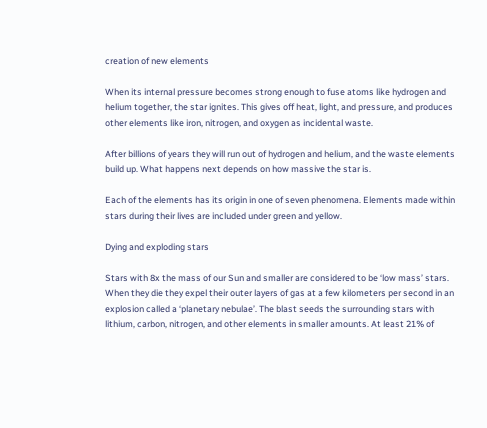creation of new elements

When its internal pressure becomes strong enough to fuse atoms like hydrogen and helium together, the star ignites. This gives off heat, light, and pressure, and produces other elements like iron, nitrogen, and oxygen as incidental waste.

After billions of years they will run out of hydrogen and helium, and the waste elements build up. What happens next depends on how massive the star is.

Each of the elements has its origin in one of seven phenomena. Elements made within stars during their lives are included under green and yellow.

Dying and exploding stars

Stars with 8x the mass of our Sun and smaller are considered to be ‘low mass’ stars. When they die they expel their outer layers of gas at a few kilometers per second in an explosion called a ‘planetary nebulae’. The blast seeds the surrounding stars with lithium, carbon, nitrogen, and other elements in smaller amounts. At least 21% of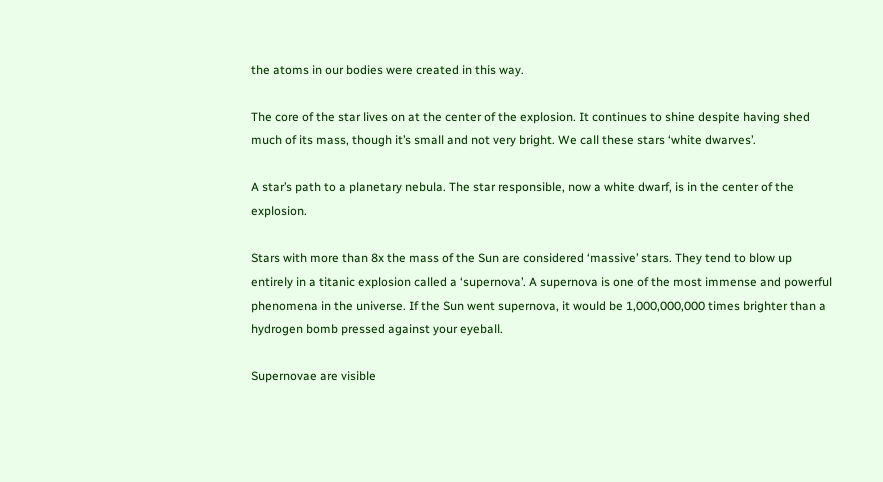the atoms in our bodies were created in this way.

The core of the star lives on at the center of the explosion. It continues to shine despite having shed much of its mass, though it’s small and not very bright. We call these stars ‘white dwarves’.

A star’s path to a planetary nebula. The star responsible, now a white dwarf, is in the center of the explosion.

Stars with more than 8x the mass of the Sun are considered ‘massive’ stars. They tend to blow up entirely in a titanic explosion called a ‘supernova’. A supernova is one of the most immense and powerful phenomena in the universe. If the Sun went supernova, it would be 1,000,000,000 times brighter than a hydrogen bomb pressed against your eyeball.

Supernovae are visible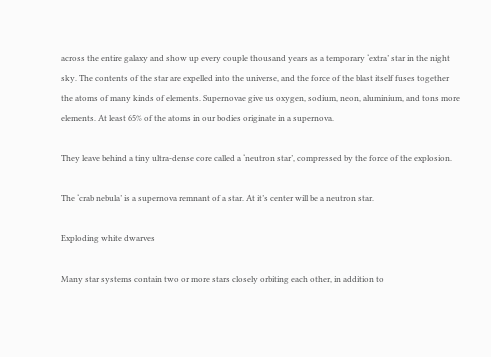across the entire galaxy and show up every couple thousand years as a temporary ‘extra’ star in the night sky. The contents of the star are expelled into the universe, and the force of the blast itself fuses together the atoms of many kinds of elements. Supernovae give us oxygen, sodium, neon, aluminium, and tons more elements. At least 65% of the atoms in our bodies originate in a supernova.

They leave behind a tiny ultra-dense core called a ‘neutron star’, compressed by the force of the explosion.

The ‘crab nebula’ is a supernova remnant of a star. At it’s center will be a neutron star.

Exploding white dwarves

Many star systems contain two or more stars closely orbiting each other, in addition to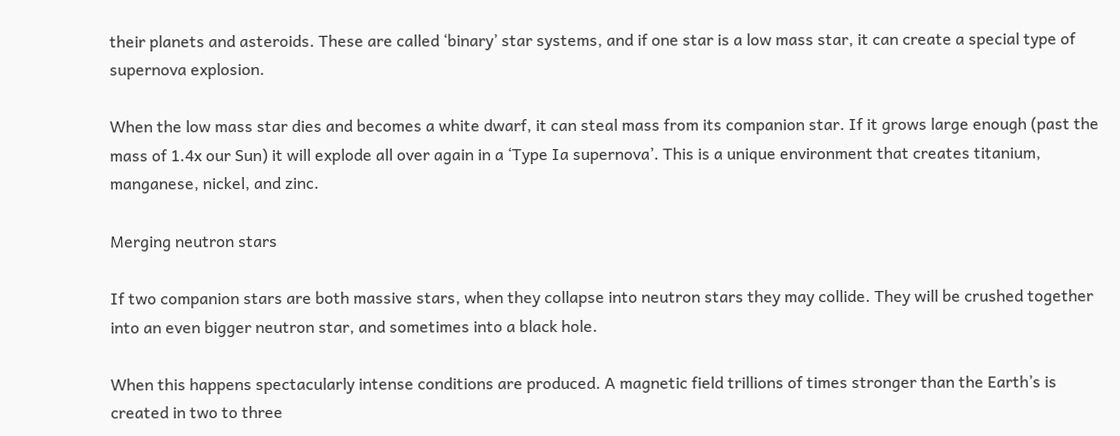their planets and asteroids. These are called ‘binary’ star systems, and if one star is a low mass star, it can create a special type of supernova explosion.

When the low mass star dies and becomes a white dwarf, it can steal mass from its companion star. If it grows large enough (past the mass of 1.4x our Sun) it will explode all over again in a ‘Type Ia supernova’. This is a unique environment that creates titanium, manganese, nickel, and zinc.

Merging neutron stars

If two companion stars are both massive stars, when they collapse into neutron stars they may collide. They will be crushed together into an even bigger neutron star, and sometimes into a black hole.

When this happens spectacularly intense conditions are produced. A magnetic field trillions of times stronger than the Earth’s is created in two to three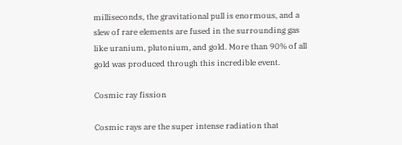milliseconds, the gravitational pull is enormous, and a slew of rare elements are fused in the surrounding gas like uranium, plutonium, and gold. More than 90% of all gold was produced through this incredible event.

Cosmic ray fission

Cosmic rays are the super intense radiation that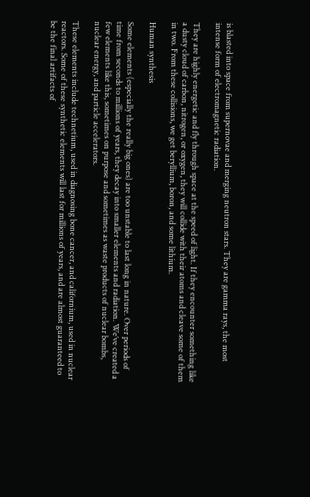is blasted into space from supernovae and merging neutron stars. They are gamma rays, the most intense form of electromagnetic radiation.

They are highly energetic and fly through space at the speed of light. If they encounter something like a dusty cloud of carbon, nitrogen, or oxygen, they will collide with their atoms and cleave some of them in two. From these collisions, we get beryllium, boron, and some lithium.

Human synthesis

Some elements (especially the really big ones) are too unstable to last long in nature. Over periods of time from seconds to millions of years, they decay into smaller elements and radiation. We’ve created a few elements like this, sometimes on purpose and sometimes as waste products of nuclear bombs, nuclear energy, and particle accelerators.

These elements include technetium, used in diagnosing bone cancer, and californium, used in nuclear reactors. Some of these synthetic elements will last for millions of years, and are almost guaranteed to be the final artifacts of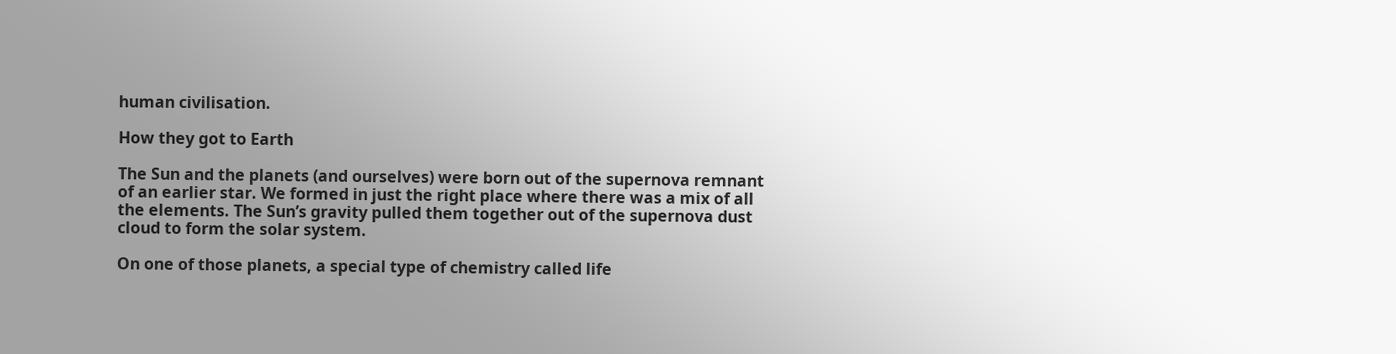human civilisation.

How they got to Earth

The Sun and the planets (and ourselves) were born out of the supernova remnant of an earlier star. We formed in just the right place where there was a mix of all the elements. The Sun’s gravity pulled them together out of the supernova dust cloud to form the solar system.

On one of those planets, a special type of chemistry called life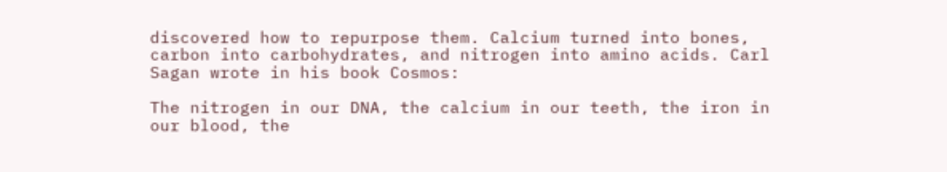discovered how to repurpose them. Calcium turned into bones, carbon into carbohydrates, and nitrogen into amino acids. Carl Sagan wrote in his book Cosmos:

The nitrogen in our DNA, the calcium in our teeth, the iron in our blood, the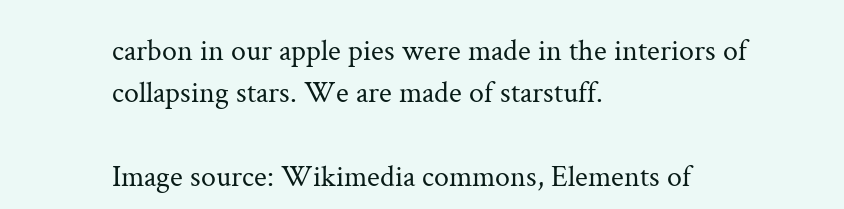carbon in our apple pies were made in the interiors of collapsing stars. We are made of starstuff.

Image source: Wikimedia commons, Elements of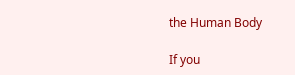the Human Body

If you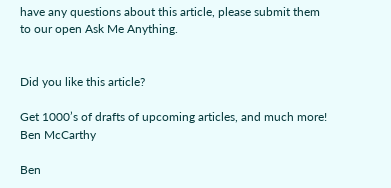have any questions about this article, please submit them to our open Ask Me Anything.


Did you like this article?

Get 1000’s of drafts of upcoming articles, and much more!
Ben McCarthy

Ben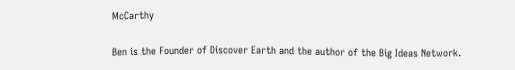McCarthy

Ben is the Founder of Discover Earth and the author of the Big Ideas Network.